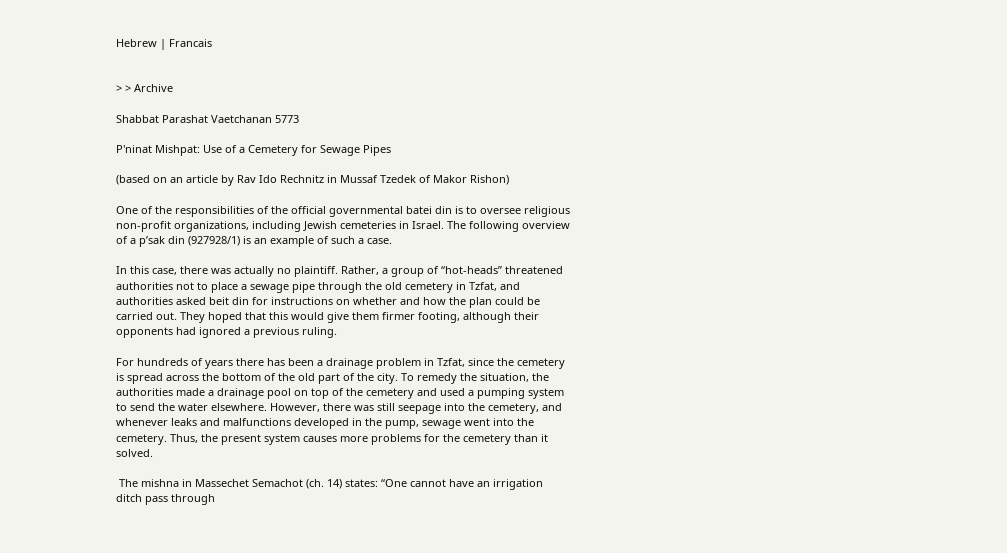Hebrew | Francais


> > Archive

Shabbat Parashat Vaetchanan 5773

P'ninat Mishpat: Use of a Cemetery for Sewage Pipes

(based on an article by Rav Ido Rechnitz in Mussaf Tzedek of Makor Rishon)

One of the responsibilities of the official governmental batei din is to oversee religious non-profit organizations, including Jewish cemeteries in Israel. The following overview of a p’sak din (927928/1) is an example of such a case.

In this case, there was actually no plaintiff. Rather, a group of “hot-heads” threatened authorities not to place a sewage pipe through the old cemetery in Tzfat, and authorities asked beit din for instructions on whether and how the plan could be carried out. They hoped that this would give them firmer footing, although their opponents had ignored a previous ruling.

For hundreds of years there has been a drainage problem in Tzfat, since the cemetery is spread across the bottom of the old part of the city. To remedy the situation, the authorities made a drainage pool on top of the cemetery and used a pumping system to send the water elsewhere. However, there was still seepage into the cemetery, and whenever leaks and malfunctions developed in the pump, sewage went into the cemetery. Thus, the present system causes more problems for the cemetery than it solved.

 The mishna in Massechet Semachot (ch. 14) states: “One cannot have an irrigation ditch pass through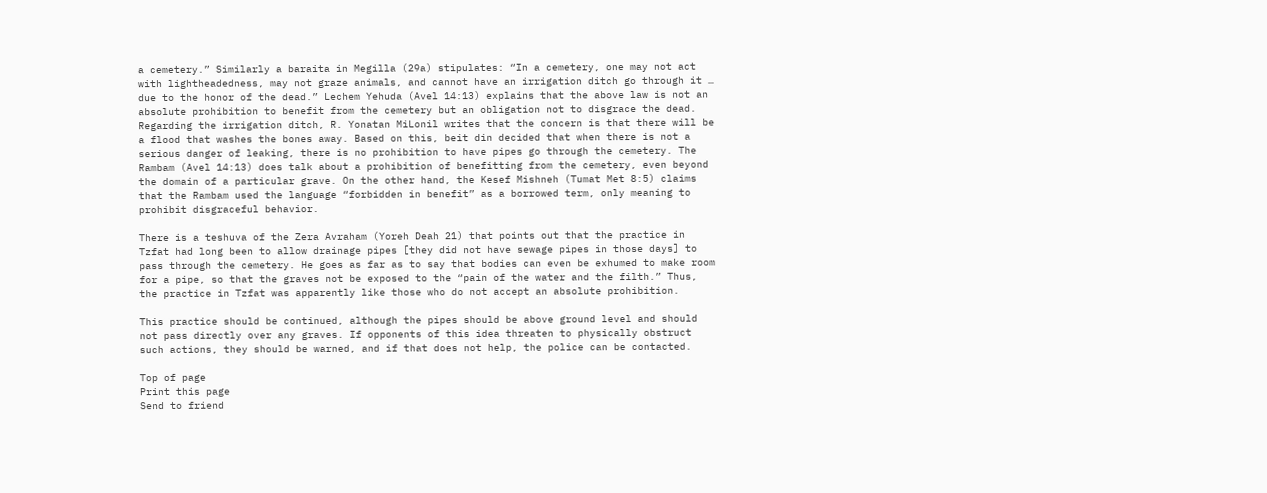a cemetery.” Similarly a baraita in Megilla (29a) stipulates: “In a cemetery, one may not act with lightheadedness, may not graze animals, and cannot have an irrigation ditch go through it … due to the honor of the dead.” Lechem Yehuda (Avel 14:13) explains that the above law is not an absolute prohibition to benefit from the cemetery but an obligation not to disgrace the dead. Regarding the irrigation ditch, R. Yonatan MiLonil writes that the concern is that there will be a flood that washes the bones away. Based on this, beit din decided that when there is not a serious danger of leaking, there is no prohibition to have pipes go through the cemetery. The Rambam (Avel 14:13) does talk about a prohibition of benefitting from the cemetery, even beyond the domain of a particular grave. On the other hand, the Kesef Mishneh (Tumat Met 8:5) claims that the Rambam used the language “forbidden in benefit” as a borrowed term, only meaning to prohibit disgraceful behavior.

There is a teshuva of the Zera Avraham (Yoreh Deah 21) that points out that the practice in Tzfat had long been to allow drainage pipes [they did not have sewage pipes in those days] to pass through the cemetery. He goes as far as to say that bodies can even be exhumed to make room for a pipe, so that the graves not be exposed to the “pain of the water and the filth.” Thus, the practice in Tzfat was apparently like those who do not accept an absolute prohibition.

This practice should be continued, although the pipes should be above ground level and should not pass directly over any graves. If opponents of this idea threaten to physically obstruct such actions, they should be warned, and if that does not help, the police can be contacted.

Top of page
Print this page
Send to friend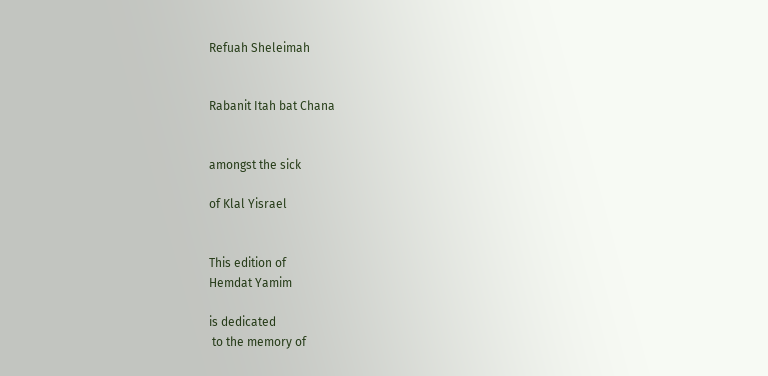Refuah Sheleimah


Rabanit Itah bat Chana


amongst the sick

of Klal Yisrael


This edition of
Hemdat Yamim

is dedicated
 to the memory of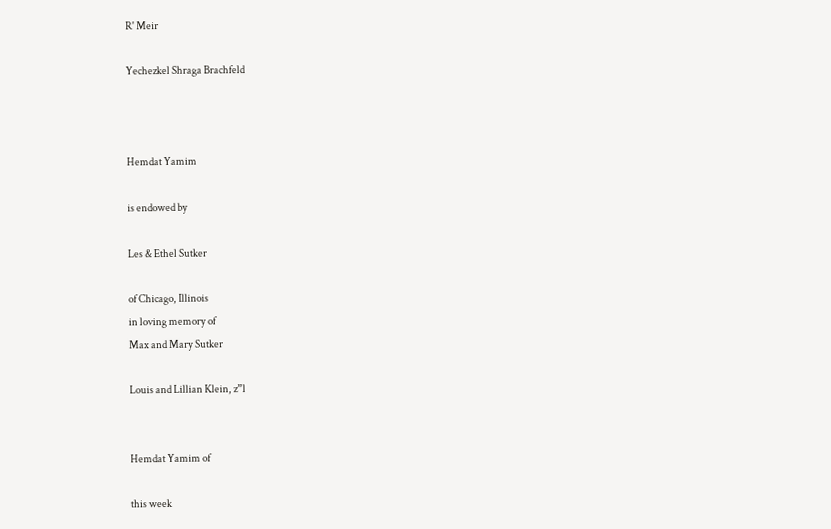R' Meir

Yechezkel Shraga Brachfeld



Hemdat Yamim

is endowed by

Les & Ethel Sutker

of Chicago, Illinois
in loving memory of
Max and Mary Sutker

Louis and Lillian Klein, z”l


Hemdat Yamim of

this week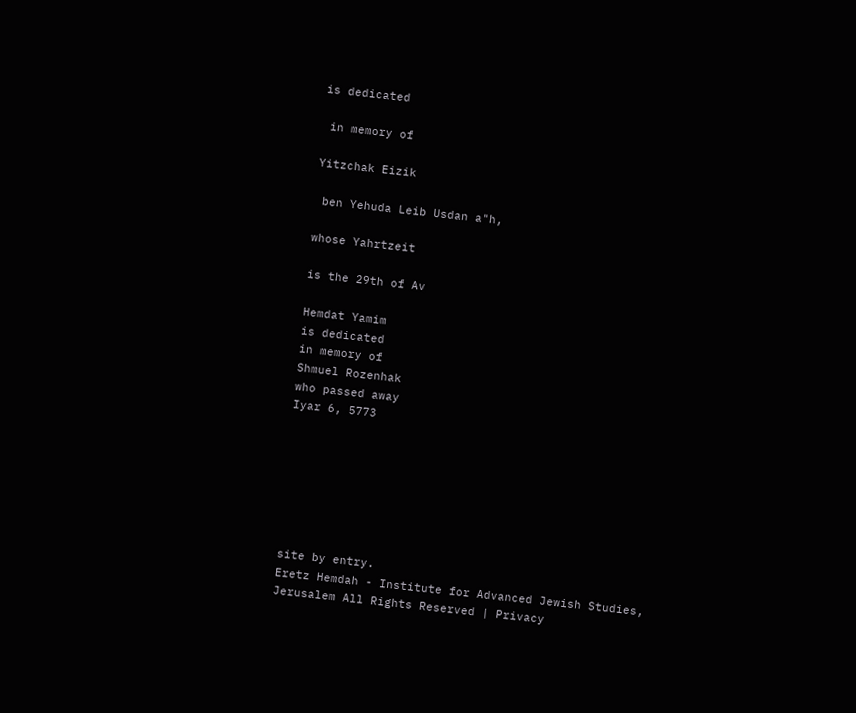is dedicated

 in memory of

Yitzchak Eizik

 ben Yehuda Leib Usdan a"h,

whose Yahrtzeit

is the 29th of Av

Hemdat Yamim
is dedicated
in memory of
Shmuel Rozenhak
who passed away
Iyar 6, 5773







site by entry.
Eretz Hemdah - Institute for Advanced Jewish Studies, Jerusalem All Rights Reserved | Privacy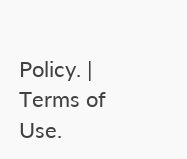Policy. | Terms of Use.